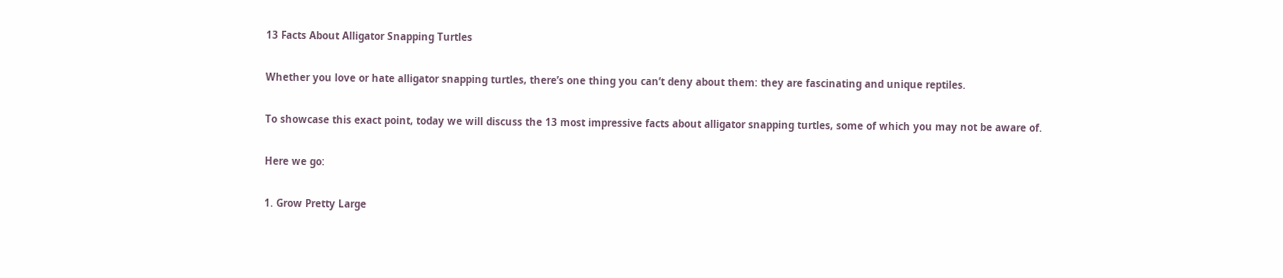13 Facts About Alligator Snapping Turtles

Whether you love or hate alligator snapping turtles, there’s one thing you can’t deny about them: they are fascinating and unique reptiles.

To showcase this exact point, today we will discuss the 13 most impressive facts about alligator snapping turtles, some of which you may not be aware of.

Here we go:

1. Grow Pretty Large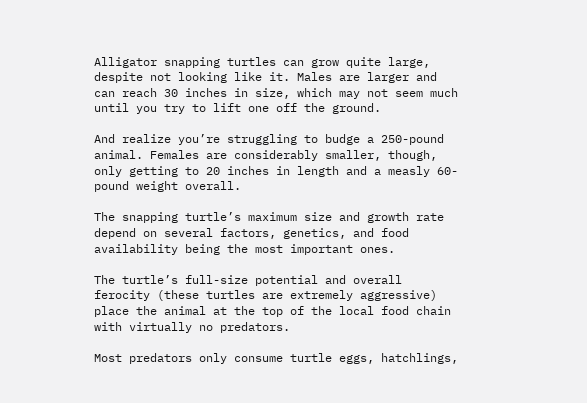Alligator snapping turtles can grow quite large, despite not looking like it. Males are larger and can reach 30 inches in size, which may not seem much until you try to lift one off the ground.

And realize you’re struggling to budge a 250-pound animal. Females are considerably smaller, though, only getting to 20 inches in length and a measly 60-pound weight overall.

The snapping turtle’s maximum size and growth rate depend on several factors, genetics, and food availability being the most important ones.

The turtle’s full-size potential and overall ferocity (these turtles are extremely aggressive) place the animal at the top of the local food chain with virtually no predators.

Most predators only consume turtle eggs, hatchlings,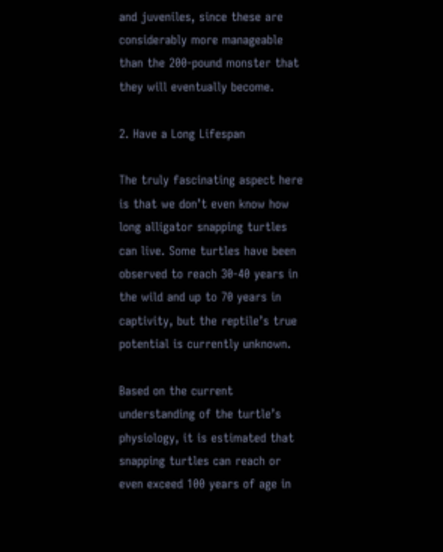and juveniles, since these are considerably more manageable than the 200-pound monster that they will eventually become.

2. Have a Long Lifespan

The truly fascinating aspect here is that we don’t even know how long alligator snapping turtles can live. Some turtles have been observed to reach 30-40 years in the wild and up to 70 years in captivity, but the reptile’s true potential is currently unknown.

Based on the current understanding of the turtle’s physiology, it is estimated that snapping turtles can reach or even exceed 100 years of age in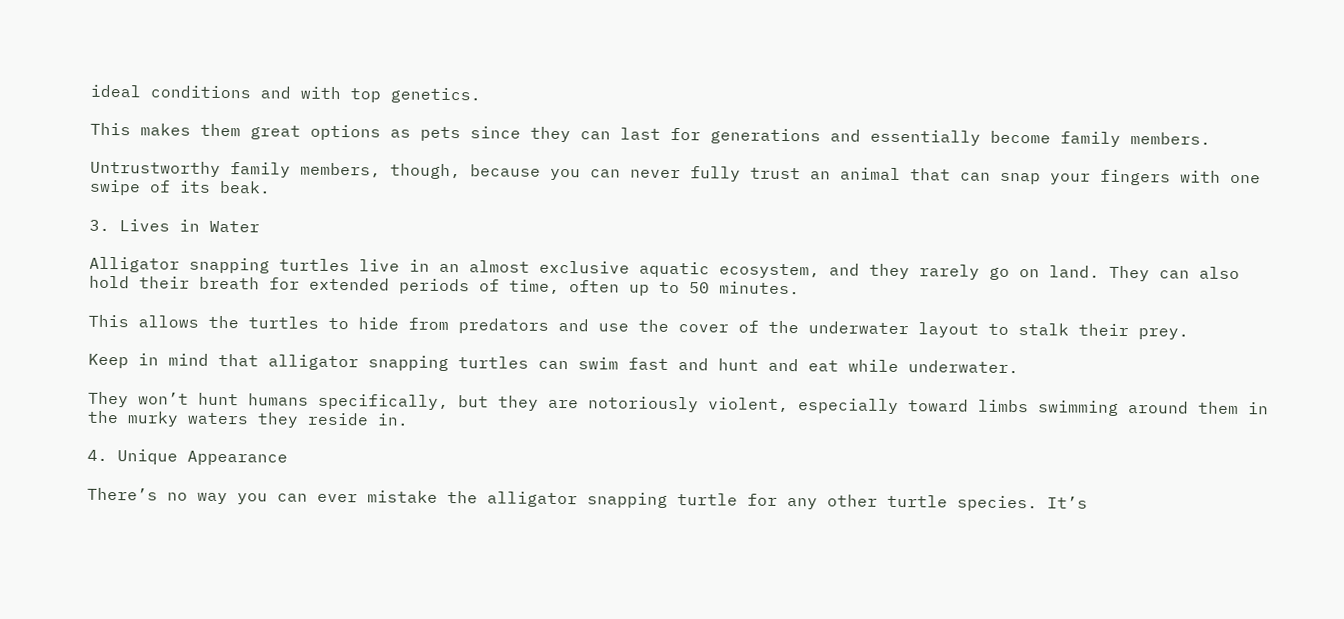ideal conditions and with top genetics.

This makes them great options as pets since they can last for generations and essentially become family members.

Untrustworthy family members, though, because you can never fully trust an animal that can snap your fingers with one swipe of its beak.

3. Lives in Water

Alligator snapping turtles live in an almost exclusive aquatic ecosystem, and they rarely go on land. They can also hold their breath for extended periods of time, often up to 50 minutes.

This allows the turtles to hide from predators and use the cover of the underwater layout to stalk their prey.

Keep in mind that alligator snapping turtles can swim fast and hunt and eat while underwater.

They won’t hunt humans specifically, but they are notoriously violent, especially toward limbs swimming around them in the murky waters they reside in.

4. Unique Appearance

There’s no way you can ever mistake the alligator snapping turtle for any other turtle species. It’s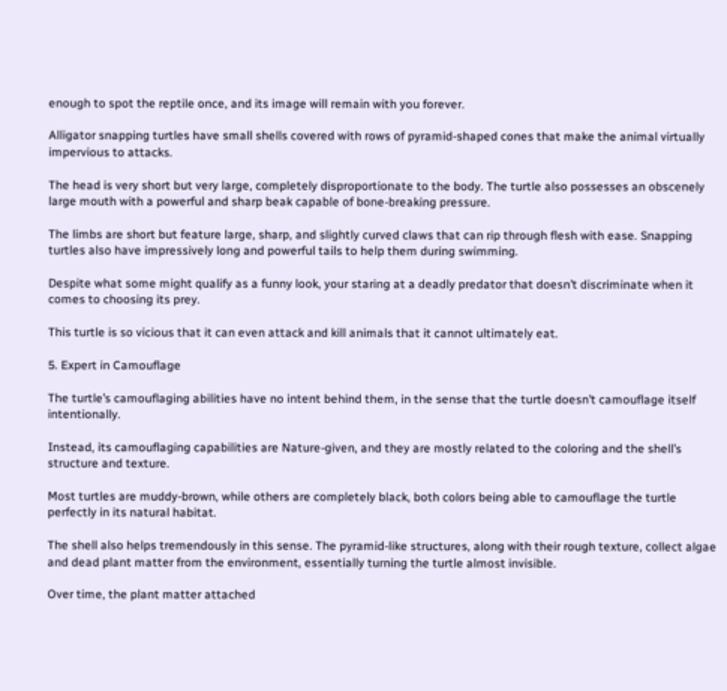enough to spot the reptile once, and its image will remain with you forever.

Alligator snapping turtles have small shells covered with rows of pyramid-shaped cones that make the animal virtually impervious to attacks.

The head is very short but very large, completely disproportionate to the body. The turtle also possesses an obscenely large mouth with a powerful and sharp beak capable of bone-breaking pressure.

The limbs are short but feature large, sharp, and slightly curved claws that can rip through flesh with ease. Snapping turtles also have impressively long and powerful tails to help them during swimming.

Despite what some might qualify as a funny look, your staring at a deadly predator that doesn’t discriminate when it comes to choosing its prey.

This turtle is so vicious that it can even attack and kill animals that it cannot ultimately eat.

5. Expert in Camouflage

The turtle’s camouflaging abilities have no intent behind them, in the sense that the turtle doesn’t camouflage itself intentionally.

Instead, its camouflaging capabilities are Nature-given, and they are mostly related to the coloring and the shell’s structure and texture.

Most turtles are muddy-brown, while others are completely black, both colors being able to camouflage the turtle perfectly in its natural habitat.

The shell also helps tremendously in this sense. The pyramid-like structures, along with their rough texture, collect algae and dead plant matter from the environment, essentially turning the turtle almost invisible.

Over time, the plant matter attached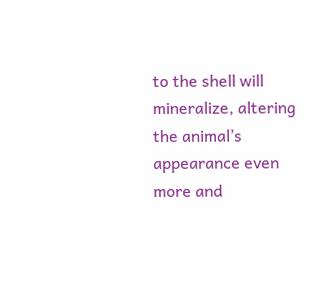to the shell will mineralize, altering the animal’s appearance even more and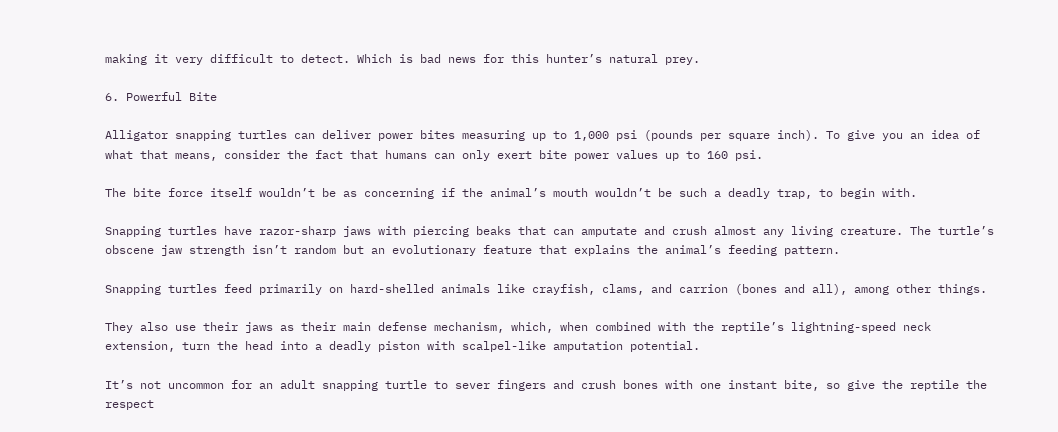making it very difficult to detect. Which is bad news for this hunter’s natural prey.

6. Powerful Bite

Alligator snapping turtles can deliver power bites measuring up to 1,000 psi (pounds per square inch). To give you an idea of what that means, consider the fact that humans can only exert bite power values up to 160 psi.

The bite force itself wouldn’t be as concerning if the animal’s mouth wouldn’t be such a deadly trap, to begin with.

Snapping turtles have razor-sharp jaws with piercing beaks that can amputate and crush almost any living creature. The turtle’s obscene jaw strength isn’t random but an evolutionary feature that explains the animal’s feeding pattern.

Snapping turtles feed primarily on hard-shelled animals like crayfish, clams, and carrion (bones and all), among other things.

They also use their jaws as their main defense mechanism, which, when combined with the reptile’s lightning-speed neck extension, turn the head into a deadly piston with scalpel-like amputation potential.

It’s not uncommon for an adult snapping turtle to sever fingers and crush bones with one instant bite, so give the reptile the respect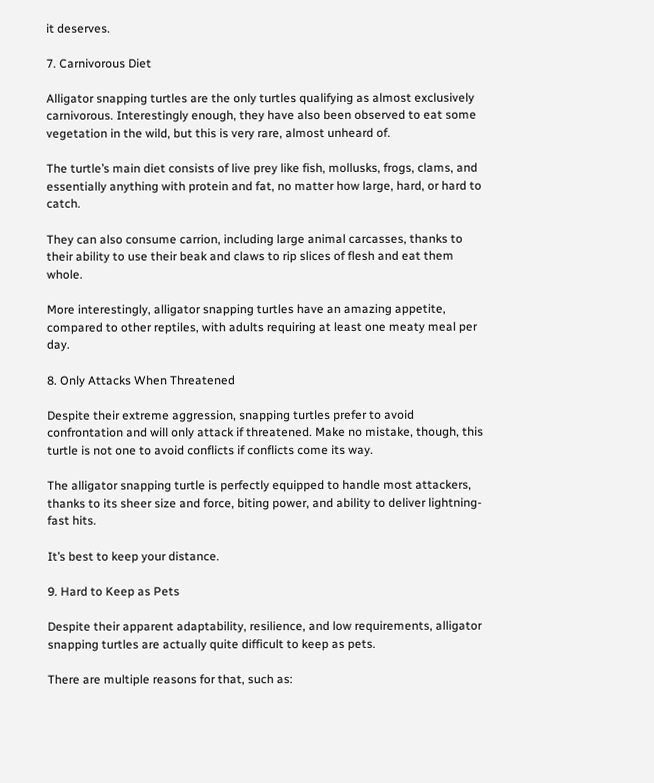it deserves.

7. Carnivorous Diet

Alligator snapping turtles are the only turtles qualifying as almost exclusively carnivorous. Interestingly enough, they have also been observed to eat some vegetation in the wild, but this is very rare, almost unheard of.

The turtle’s main diet consists of live prey like fish, mollusks, frogs, clams, and essentially anything with protein and fat, no matter how large, hard, or hard to catch.

They can also consume carrion, including large animal carcasses, thanks to their ability to use their beak and claws to rip slices of flesh and eat them whole.

More interestingly, alligator snapping turtles have an amazing appetite, compared to other reptiles, with adults requiring at least one meaty meal per day.

8. Only Attacks When Threatened

Despite their extreme aggression, snapping turtles prefer to avoid confrontation and will only attack if threatened. Make no mistake, though, this turtle is not one to avoid conflicts if conflicts come its way.

The alligator snapping turtle is perfectly equipped to handle most attackers, thanks to its sheer size and force, biting power, and ability to deliver lightning-fast hits.

It’s best to keep your distance.

9. Hard to Keep as Pets

Despite their apparent adaptability, resilience, and low requirements, alligator snapping turtles are actually quite difficult to keep as pets.

There are multiple reasons for that, such as: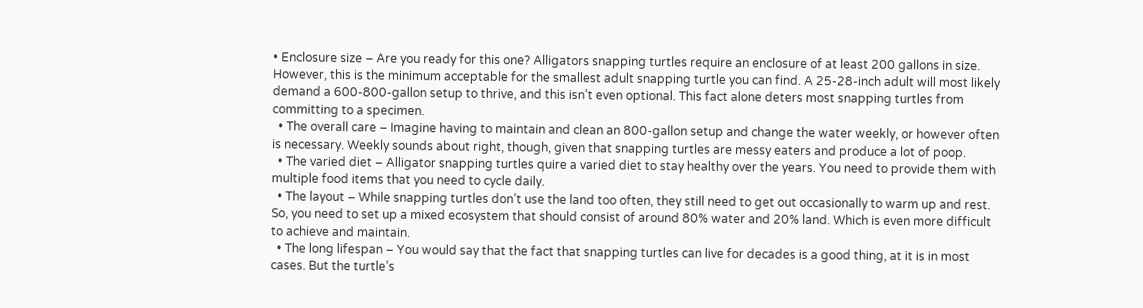• Enclosure size – Are you ready for this one? Alligators snapping turtles require an enclosure of at least 200 gallons in size. However, this is the minimum acceptable for the smallest adult snapping turtle you can find. A 25-28-inch adult will most likely demand a 600-800-gallon setup to thrive, and this isn’t even optional. This fact alone deters most snapping turtles from committing to a specimen.
  • The overall care – Imagine having to maintain and clean an 800-gallon setup and change the water weekly, or however often is necessary. Weekly sounds about right, though, given that snapping turtles are messy eaters and produce a lot of poop.
  • The varied diet – Alligator snapping turtles quire a varied diet to stay healthy over the years. You need to provide them with multiple food items that you need to cycle daily.
  • The layout – While snapping turtles don’t use the land too often, they still need to get out occasionally to warm up and rest. So, you need to set up a mixed ecosystem that should consist of around 80% water and 20% land. Which is even more difficult to achieve and maintain.
  • The long lifespan – You would say that the fact that snapping turtles can live for decades is a good thing, at it is in most cases. But the turtle’s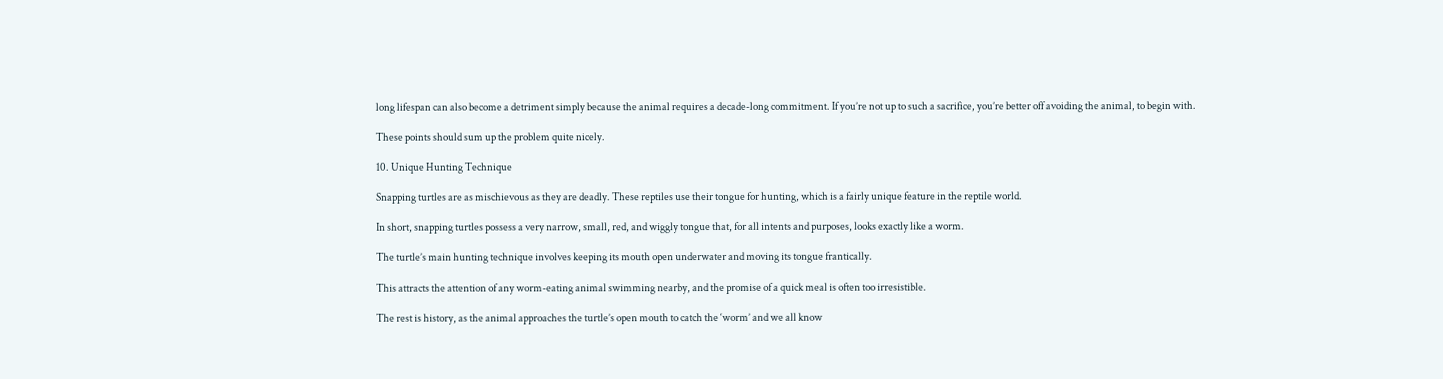long lifespan can also become a detriment simply because the animal requires a decade-long commitment. If you’re not up to such a sacrifice, you’re better off avoiding the animal, to begin with.

These points should sum up the problem quite nicely.

10. Unique Hunting Technique

Snapping turtles are as mischievous as they are deadly. These reptiles use their tongue for hunting, which is a fairly unique feature in the reptile world.

In short, snapping turtles possess a very narrow, small, red, and wiggly tongue that, for all intents and purposes, looks exactly like a worm.

The turtle’s main hunting technique involves keeping its mouth open underwater and moving its tongue frantically.

This attracts the attention of any worm-eating animal swimming nearby, and the promise of a quick meal is often too irresistible.

The rest is history, as the animal approaches the turtle’s open mouth to catch the ‘worm’ and we all know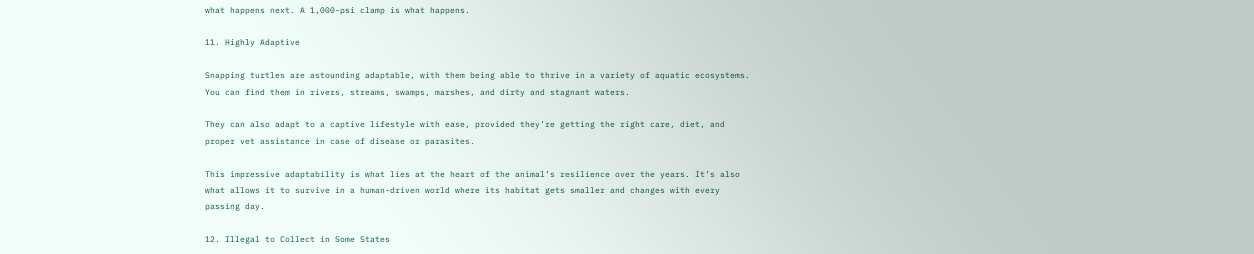what happens next. A 1,000-psi clamp is what happens.

11. Highly Adaptive

Snapping turtles are astounding adaptable, with them being able to thrive in a variety of aquatic ecosystems. You can find them in rivers, streams, swamps, marshes, and dirty and stagnant waters.

They can also adapt to a captive lifestyle with ease, provided they’re getting the right care, diet, and proper vet assistance in case of disease or parasites.

This impressive adaptability is what lies at the heart of the animal’s resilience over the years. It’s also what allows it to survive in a human-driven world where its habitat gets smaller and changes with every passing day.

12. Illegal to Collect in Some States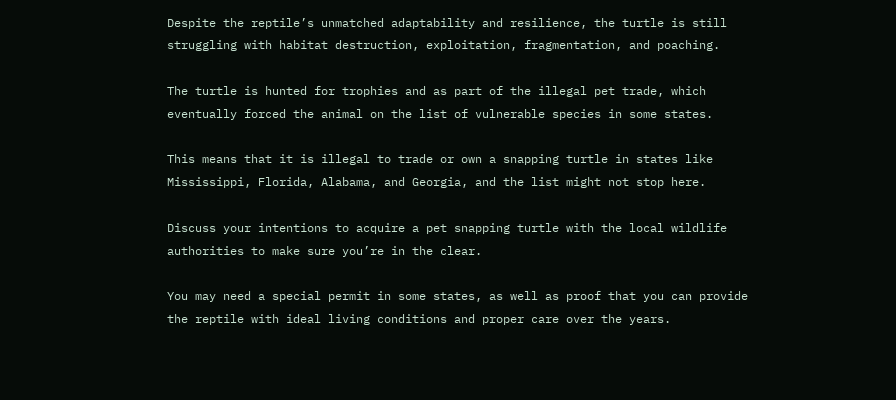Despite the reptile’s unmatched adaptability and resilience, the turtle is still struggling with habitat destruction, exploitation, fragmentation, and poaching.

The turtle is hunted for trophies and as part of the illegal pet trade, which eventually forced the animal on the list of vulnerable species in some states.

This means that it is illegal to trade or own a snapping turtle in states like Mississippi, Florida, Alabama, and Georgia, and the list might not stop here.

Discuss your intentions to acquire a pet snapping turtle with the local wildlife authorities to make sure you’re in the clear.

You may need a special permit in some states, as well as proof that you can provide the reptile with ideal living conditions and proper care over the years.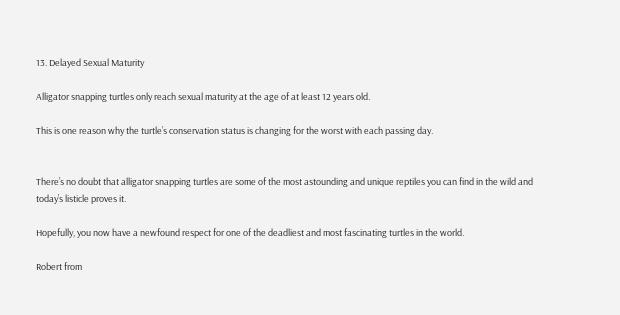13. Delayed Sexual Maturity

Alligator snapping turtles only reach sexual maturity at the age of at least 12 years old.

This is one reason why the turtle’s conservation status is changing for the worst with each passing day.


There’s no doubt that alligator snapping turtles are some of the most astounding and unique reptiles you can find in the wild and today’s listicle proves it.

Hopefully, you now have a newfound respect for one of the deadliest and most fascinating turtles in the world.

Robert from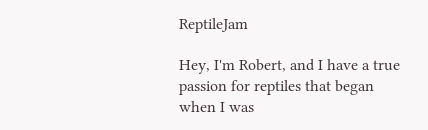ReptileJam

Hey, I'm Robert, and I have a true passion for reptiles that began when I was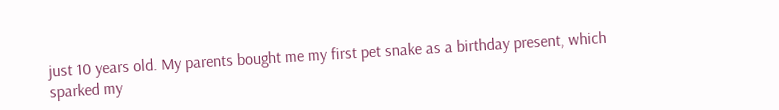just 10 years old. My parents bought me my first pet snake as a birthday present, which sparked my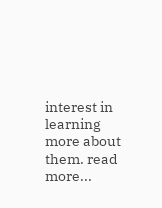interest in learning more about them. read more...